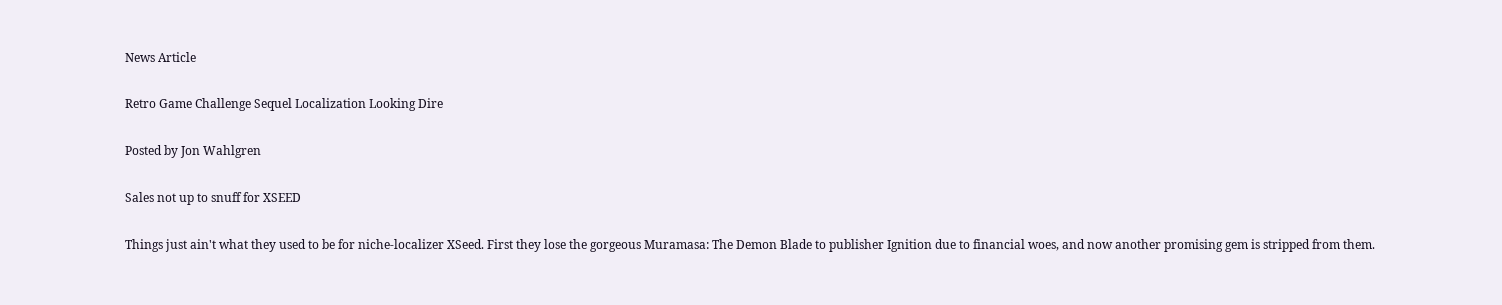News Article

Retro Game Challenge Sequel Localization Looking Dire

Posted by Jon Wahlgren

Sales not up to snuff for XSEED

Things just ain't what they used to be for niche-localizer XSeed. First they lose the gorgeous Muramasa: The Demon Blade to publisher Ignition due to financial woes, and now another promising gem is stripped from them.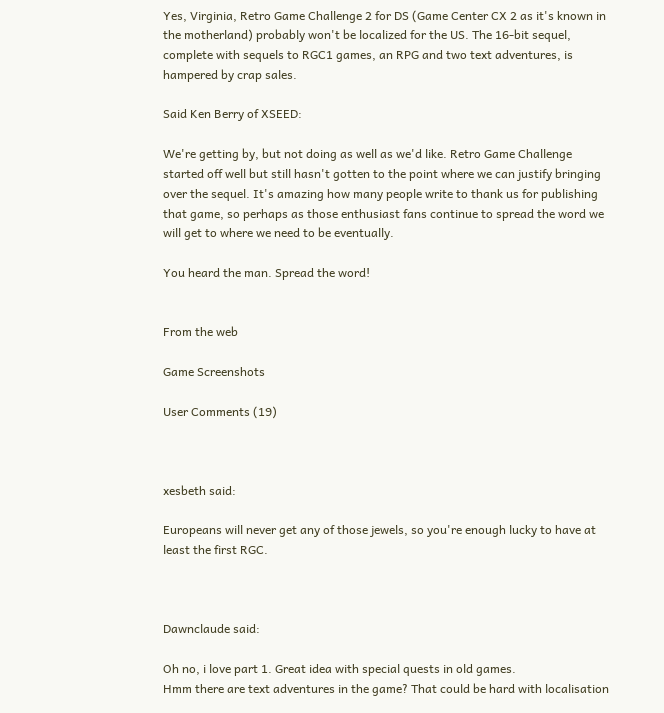Yes, Virginia, Retro Game Challenge 2 for DS (Game Center CX 2 as it's known in the motherland) probably won't be localized for the US. The 16-bit sequel, complete with sequels to RGC1 games, an RPG and two text adventures, is hampered by crap sales.

Said Ken Berry of XSEED:

We're getting by, but not doing as well as we'd like. Retro Game Challenge started off well but still hasn't gotten to the point where we can justify bringing over the sequel. It's amazing how many people write to thank us for publishing that game, so perhaps as those enthusiast fans continue to spread the word we will get to where we need to be eventually.

You heard the man. Spread the word!


From the web

Game Screenshots

User Comments (19)



xesbeth said:

Europeans will never get any of those jewels, so you're enough lucky to have at least the first RGC.



Dawnclaude said:

Oh no, i love part 1. Great idea with special quests in old games.
Hmm there are text adventures in the game? That could be hard with localisation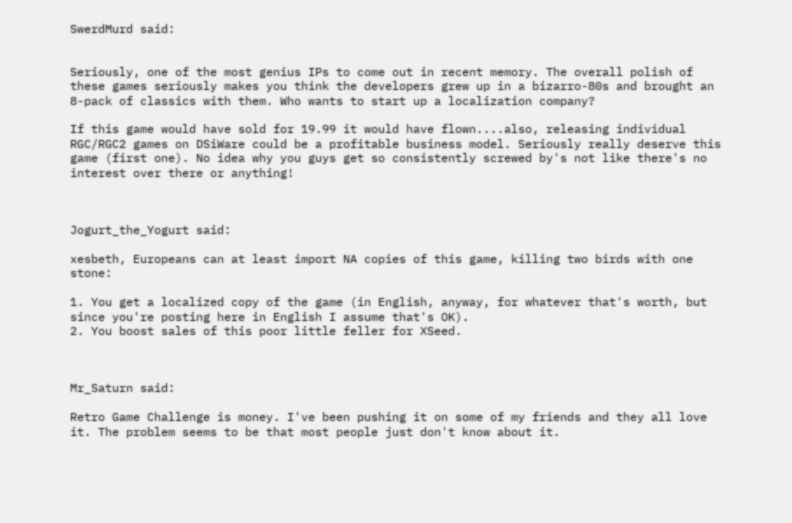SwerdMurd said:


Seriously, one of the most genius IPs to come out in recent memory. The overall polish of these games seriously makes you think the developers grew up in a bizarro-80s and brought an 8-pack of classics with them. Who wants to start up a localization company?

If this game would have sold for 19.99 it would have flown....also, releasing individual RGC/RGC2 games on DSiWare could be a profitable business model. Seriously really deserve this game (first one). No idea why you guys get so consistently screwed by's not like there's no interest over there or anything!



Jogurt_the_Yogurt said:

xesbeth, Europeans can at least import NA copies of this game, killing two birds with one stone:

1. You get a localized copy of the game (in English, anyway, for whatever that's worth, but since you're posting here in English I assume that's OK).
2. You boost sales of this poor little feller for XSeed.



Mr_Saturn said:

Retro Game Challenge is money. I've been pushing it on some of my friends and they all love it. The problem seems to be that most people just don't know about it.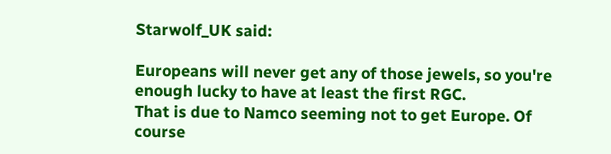Starwolf_UK said:

Europeans will never get any of those jewels, so you're enough lucky to have at least the first RGC.
That is due to Namco seeming not to get Europe. Of course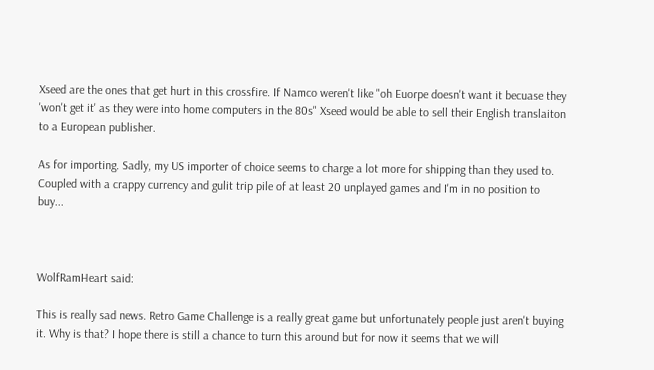Xseed are the ones that get hurt in this crossfire. If Namco weren't like "oh Euorpe doesn't want it becuase they 'won't get it' as they were into home computers in the 80s" Xseed would be able to sell their English translaiton to a European publisher.

As for importing. Sadly, my US importer of choice seems to charge a lot more for shipping than they used to. Coupled with a crappy currency and gulit trip pile of at least 20 unplayed games and I'm in no position to buy...



WolfRamHeart said:

This is really sad news. Retro Game Challenge is a really great game but unfortunately people just aren't buying it. Why is that? I hope there is still a chance to turn this around but for now it seems that we will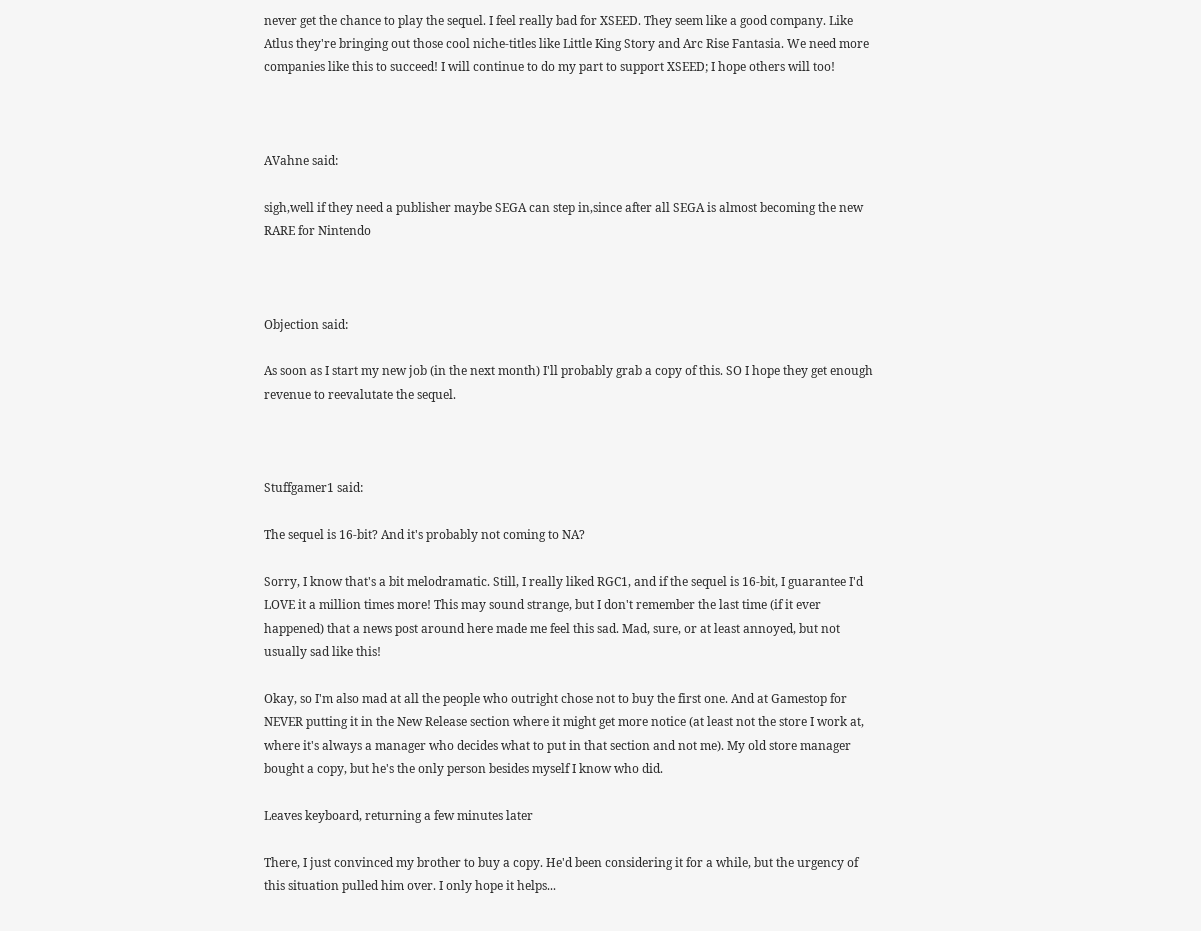never get the chance to play the sequel. I feel really bad for XSEED. They seem like a good company. Like Atlus they're bringing out those cool niche-titles like Little King Story and Arc Rise Fantasia. We need more companies like this to succeed! I will continue to do my part to support XSEED; I hope others will too!



AVahne said:

sigh,well if they need a publisher maybe SEGA can step in,since after all SEGA is almost becoming the new RARE for Nintendo



Objection said:

As soon as I start my new job (in the next month) I'll probably grab a copy of this. SO I hope they get enough revenue to reevalutate the sequel.



Stuffgamer1 said:

The sequel is 16-bit? And it's probably not coming to NA?

Sorry, I know that's a bit melodramatic. Still, I really liked RGC1, and if the sequel is 16-bit, I guarantee I'd LOVE it a million times more! This may sound strange, but I don't remember the last time (if it ever happened) that a news post around here made me feel this sad. Mad, sure, or at least annoyed, but not usually sad like this!

Okay, so I'm also mad at all the people who outright chose not to buy the first one. And at Gamestop for NEVER putting it in the New Release section where it might get more notice (at least not the store I work at, where it's always a manager who decides what to put in that section and not me). My old store manager bought a copy, but he's the only person besides myself I know who did.

Leaves keyboard, returning a few minutes later

There, I just convinced my brother to buy a copy. He'd been considering it for a while, but the urgency of this situation pulled him over. I only hope it helps...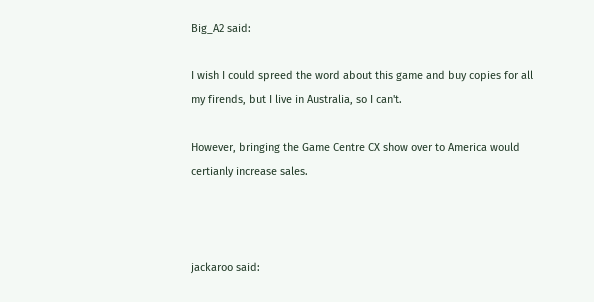Big_A2 said:

I wish I could spreed the word about this game and buy copies for all my firends, but I live in Australia, so I can't.

However, bringing the Game Centre CX show over to America would certianly increase sales.



jackaroo said: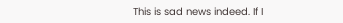This is sad news indeed. If I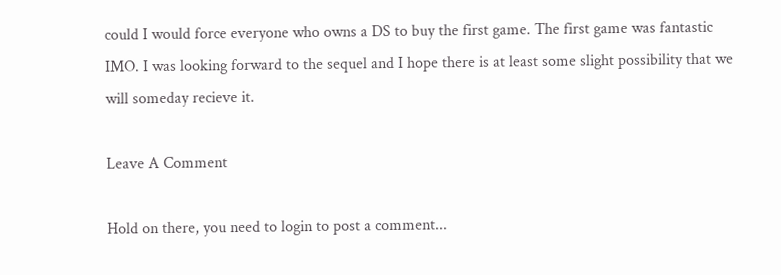could I would force everyone who owns a DS to buy the first game. The first game was fantastic IMO. I was looking forward to the sequel and I hope there is at least some slight possibility that we will someday recieve it.

Leave A Comment

Hold on there, you need to login to post a comment...